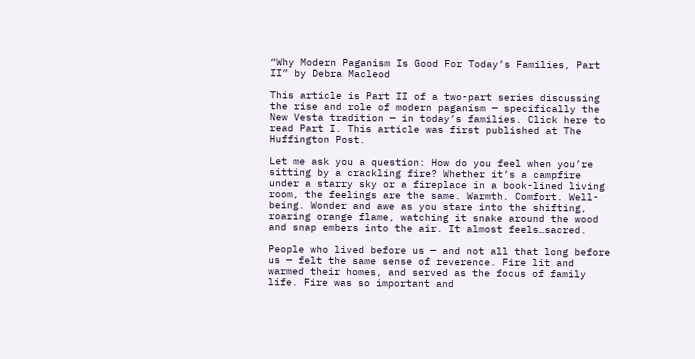“Why Modern Paganism Is Good For Today’s Families, Part II” by Debra Macleod

This article is Part II of a two-part series discussing the rise and role of modern paganism — specifically the New Vesta tradition — in today’s families. Click here to read Part I. This article was first published at The Huffington Post.

Let me ask you a question: How do you feel when you’re sitting by a crackling fire? Whether it’s a campfire under a starry sky or a fireplace in a book-lined living room, the feelings are the same. Warmth. Comfort. Well-being. Wonder and awe as you stare into the shifting, roaring orange flame, watching it snake around the wood and snap embers into the air. It almost feels…sacred.

People who lived before us — and not all that long before us — felt the same sense of reverence. Fire lit and warmed their homes, and served as the focus of family life. Fire was so important and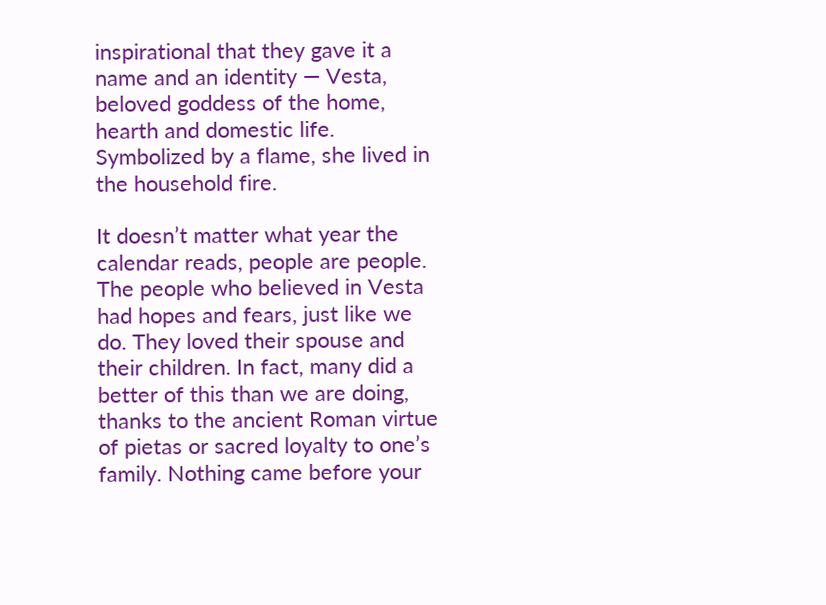inspirational that they gave it a name and an identity — Vesta, beloved goddess of the home, hearth and domestic life. Symbolized by a flame, she lived in the household fire.

It doesn’t matter what year the calendar reads, people are people. The people who believed in Vesta had hopes and fears, just like we do. They loved their spouse and their children. In fact, many did a better of this than we are doing, thanks to the ancient Roman virtue of pietas or sacred loyalty to one’s family. Nothing came before your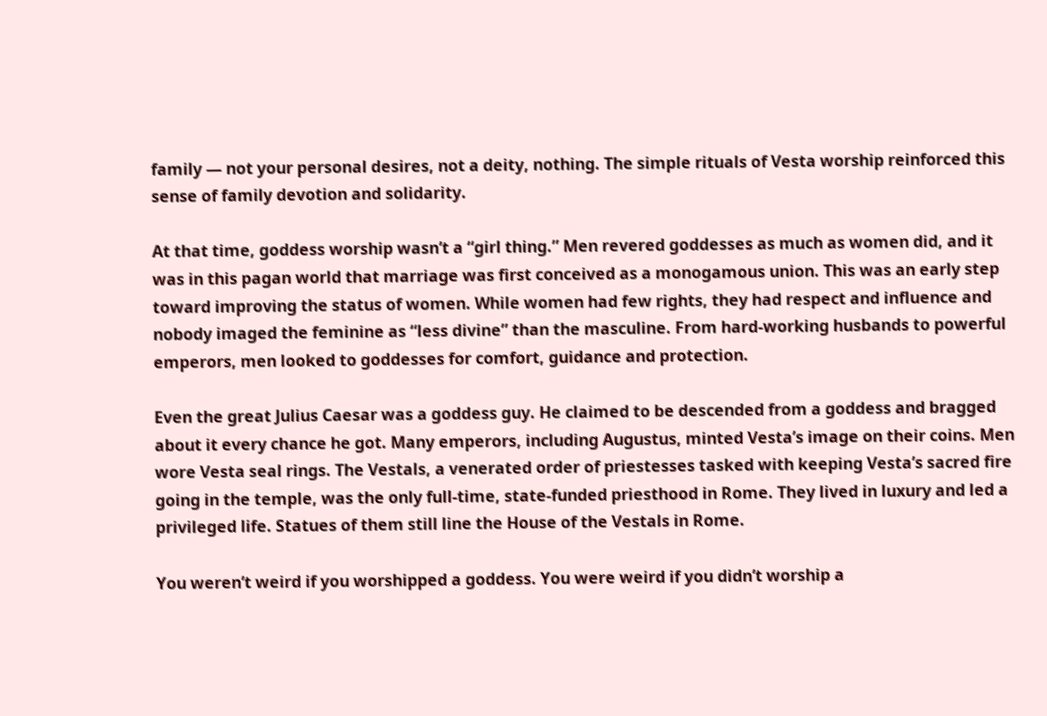family — not your personal desires, not a deity, nothing. The simple rituals of Vesta worship reinforced this sense of family devotion and solidarity.

At that time, goddess worship wasn’t a “girl thing.” Men revered goddesses as much as women did, and it was in this pagan world that marriage was first conceived as a monogamous union. This was an early step toward improving the status of women. While women had few rights, they had respect and influence and nobody imaged the feminine as “less divine” than the masculine. From hard-working husbands to powerful emperors, men looked to goddesses for comfort, guidance and protection.

Even the great Julius Caesar was a goddess guy. He claimed to be descended from a goddess and bragged about it every chance he got. Many emperors, including Augustus, minted Vesta’s image on their coins. Men wore Vesta seal rings. The Vestals, a venerated order of priestesses tasked with keeping Vesta’s sacred fire going in the temple, was the only full-time, state-funded priesthood in Rome. They lived in luxury and led a privileged life. Statues of them still line the House of the Vestals in Rome.

You weren’t weird if you worshipped a goddess. You were weird if you didn’t worship a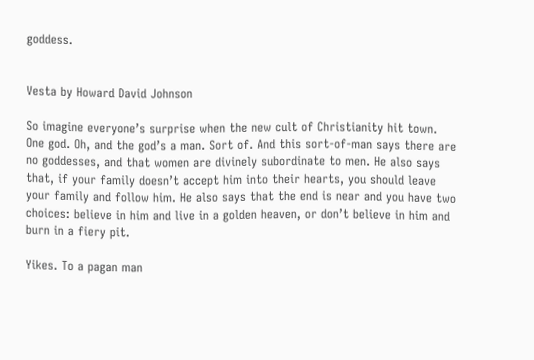goddess.


Vesta by Howard David Johnson

So imagine everyone’s surprise when the new cult of Christianity hit town. One god. Oh, and the god’s a man. Sort of. And this sort-of-man says there are no goddesses, and that women are divinely subordinate to men. He also says that, if your family doesn’t accept him into their hearts, you should leave your family and follow him. He also says that the end is near and you have two choices: believe in him and live in a golden heaven, or don’t believe in him and burn in a fiery pit.

Yikes. To a pagan man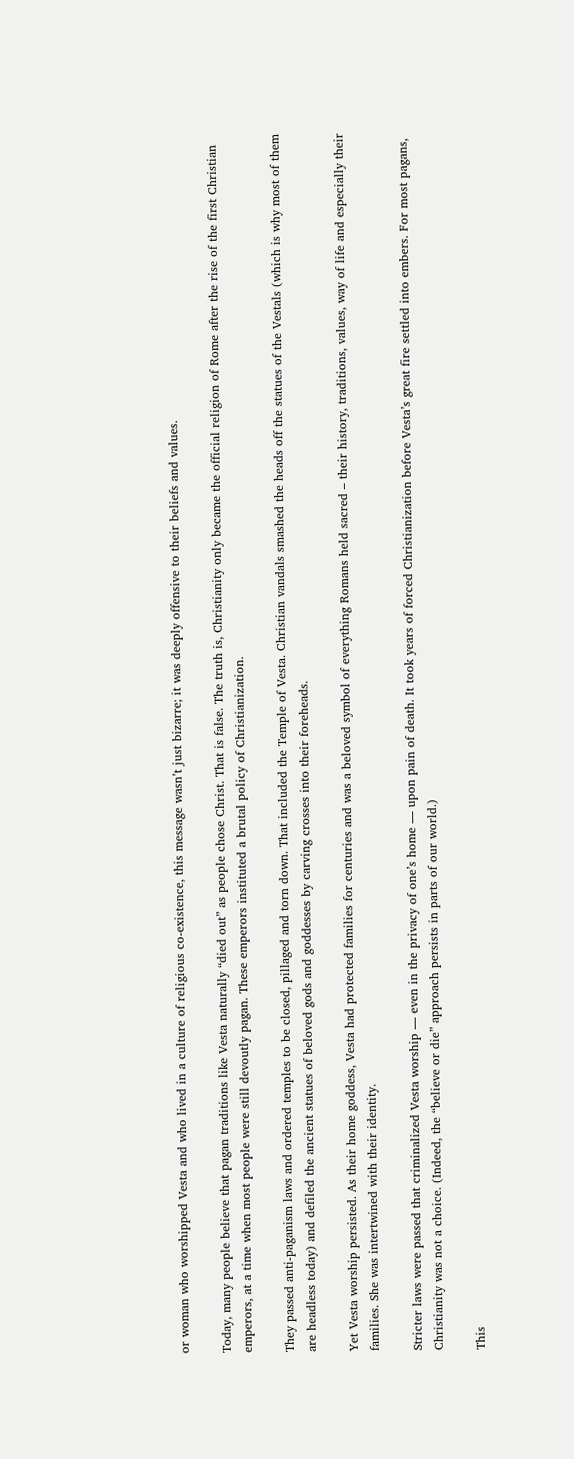or woman who worshipped Vesta and who lived in a culture of religious co-existence, this message wasn’t just bizarre; it was deeply offensive to their beliefs and values.

Today, many people believe that pagan traditions like Vesta naturally “died out” as people chose Christ. That is false. The truth is, Christianity only became the official religion of Rome after the rise of the first Christian emperors, at a time when most people were still devoutly pagan. These emperors instituted a brutal policy of Christianization.

They passed anti-paganism laws and ordered temples to be closed, pillaged and torn down. That included the Temple of Vesta. Christian vandals smashed the heads off the statues of the Vestals (which is why most of them are headless today) and defiled the ancient statues of beloved gods and goddesses by carving crosses into their foreheads.

Yet Vesta worship persisted. As their home goddess, Vesta had protected families for centuries and was a beloved symbol of everything Romans held sacred – their history, traditions, values, way of life and especially their families. She was intertwined with their identity.

Stricter laws were passed that criminalized Vesta worship — even in the privacy of one’s home — upon pain of death. It took years of forced Christianization before Vesta’s great fire settled into embers. For most pagans, Christianity was not a choice. (Indeed, the “believe or die” approach persists in parts of our world.)

This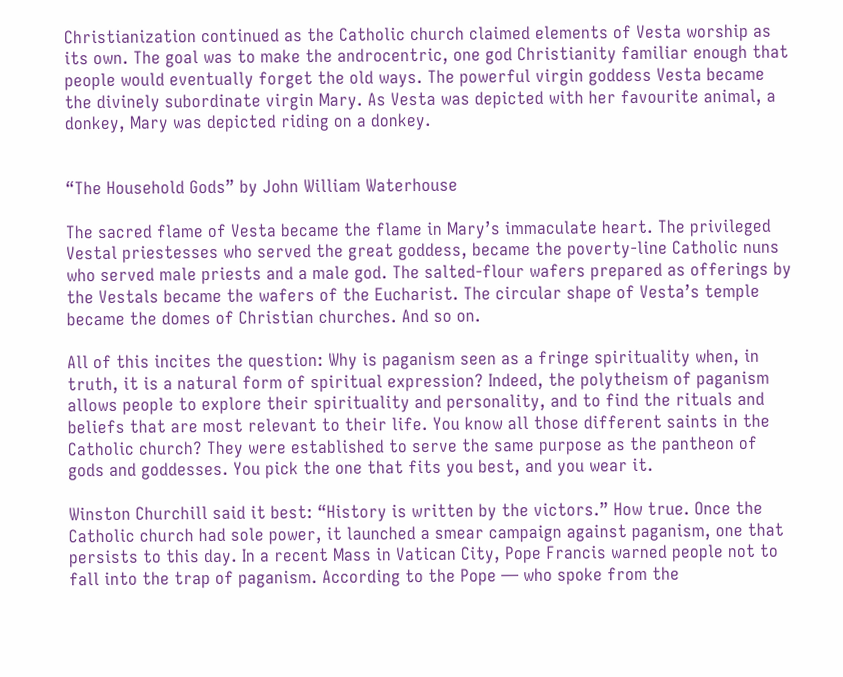Christianization continued as the Catholic church claimed elements of Vesta worship as its own. The goal was to make the androcentric, one god Christianity familiar enough that people would eventually forget the old ways. The powerful virgin goddess Vesta became the divinely subordinate virgin Mary. As Vesta was depicted with her favourite animal, a donkey, Mary was depicted riding on a donkey.


“The Household Gods” by John William Waterhouse

The sacred flame of Vesta became the flame in Mary’s immaculate heart. The privileged Vestal priestesses who served the great goddess, became the poverty-line Catholic nuns who served male priests and a male god. The salted-flour wafers prepared as offerings by the Vestals became the wafers of the Eucharist. The circular shape of Vesta’s temple became the domes of Christian churches. And so on.

All of this incites the question: Why is paganism seen as a fringe spirituality when, in truth, it is a natural form of spiritual expression? Indeed, the polytheism of paganism allows people to explore their spirituality and personality, and to find the rituals and beliefs that are most relevant to their life. You know all those different saints in the Catholic church? They were established to serve the same purpose as the pantheon of gods and goddesses. You pick the one that fits you best, and you wear it.

Winston Churchill said it best: “History is written by the victors.” How true. Once the Catholic church had sole power, it launched a smear campaign against paganism, one that persists to this day. In a recent Mass in Vatican City, Pope Francis warned people not to fall into the trap of paganism. According to the Pope — who spoke from the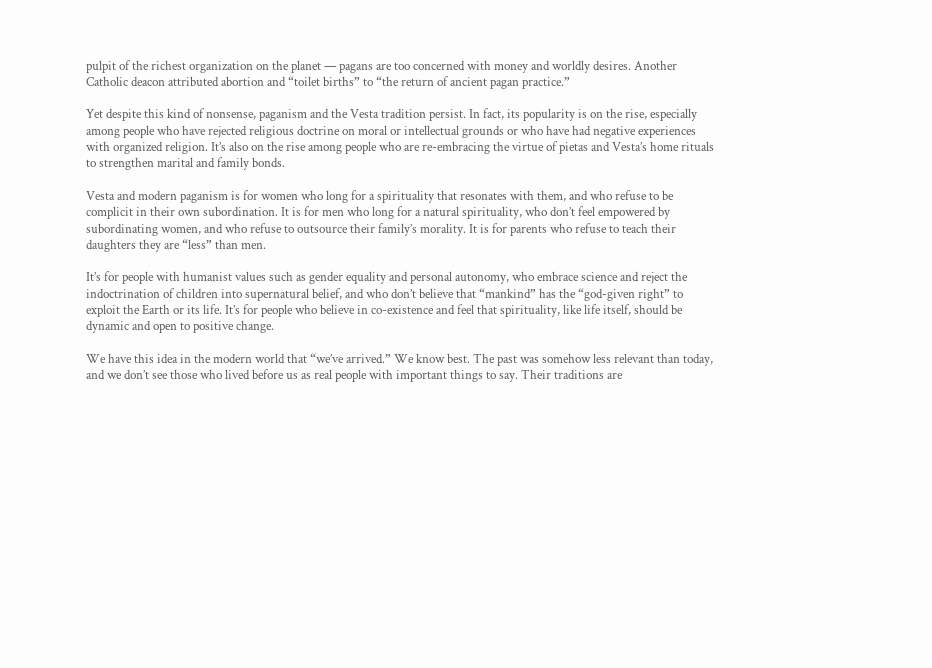pulpit of the richest organization on the planet — pagans are too concerned with money and worldly desires. Another Catholic deacon attributed abortion and “toilet births” to “the return of ancient pagan practice.”

Yet despite this kind of nonsense, paganism and the Vesta tradition persist. In fact, its popularity is on the rise, especially among people who have rejected religious doctrine on moral or intellectual grounds or who have had negative experiences with organized religion. It’s also on the rise among people who are re-embracing the virtue of pietas and Vesta’s home rituals to strengthen marital and family bonds.

Vesta and modern paganism is for women who long for a spirituality that resonates with them, and who refuse to be complicit in their own subordination. It is for men who long for a natural spirituality, who don’t feel empowered by subordinating women, and who refuse to outsource their family’s morality. It is for parents who refuse to teach their daughters they are “less” than men.

It’s for people with humanist values such as gender equality and personal autonomy, who embrace science and reject the indoctrination of children into supernatural belief, and who don’t believe that “mankind” has the “god-given right” to exploit the Earth or its life. It’s for people who believe in co-existence and feel that spirituality, like life itself, should be dynamic and open to positive change.

We have this idea in the modern world that “we’ve arrived.” We know best. The past was somehow less relevant than today, and we don’t see those who lived before us as real people with important things to say. Their traditions are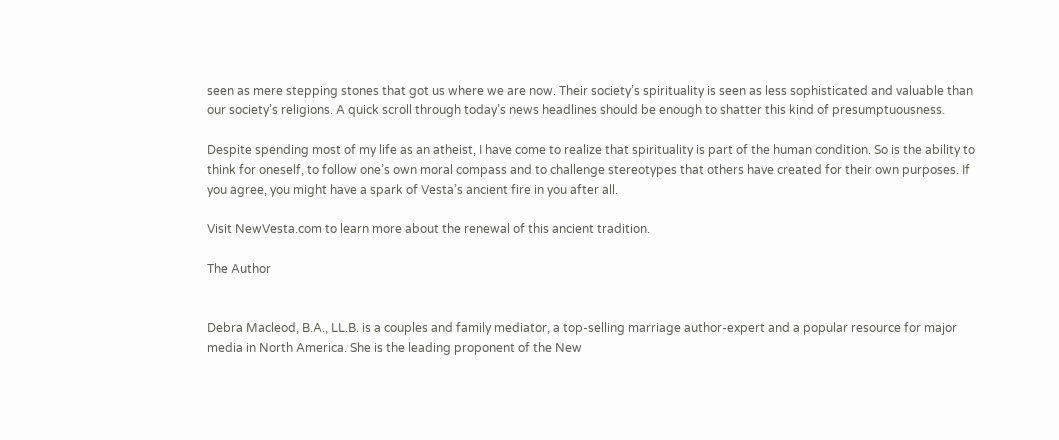seen as mere stepping stones that got us where we are now. Their society’s spirituality is seen as less sophisticated and valuable than our society’s religions. A quick scroll through today’s news headlines should be enough to shatter this kind of presumptuousness.

Despite spending most of my life as an atheist, I have come to realize that spirituality is part of the human condition. So is the ability to think for oneself, to follow one’s own moral compass and to challenge stereotypes that others have created for their own purposes. If you agree, you might have a spark of Vesta’s ancient fire in you after all.

Visit NewVesta.com to learn more about the renewal of this ancient tradition.

The Author


Debra Macleod, B.A., LL.B. is a couples and family mediator, a top-selling marriage author-expert and a popular resource for major media in North America. She is the leading proponent of the New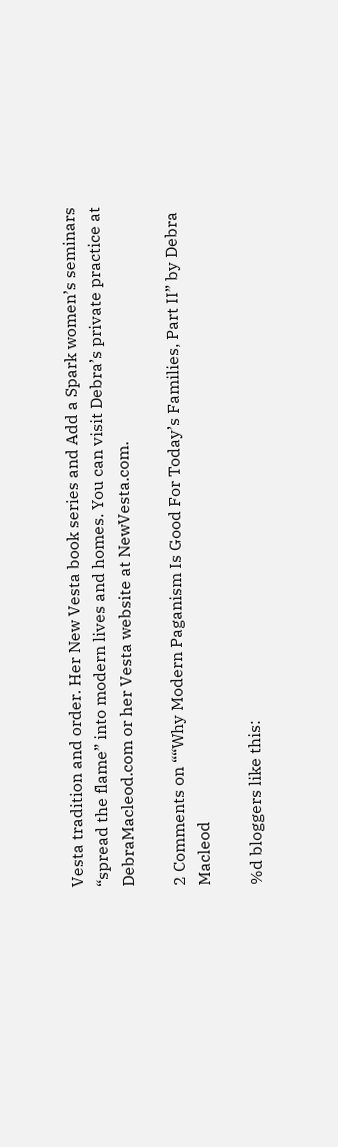Vesta tradition and order. Her New Vesta book series and Add a Spark women’s seminars “spread the flame” into modern lives and homes. You can visit Debra’s private practice at DebraMacleod.com or her Vesta website at NewVesta.com.

2 Comments on ““Why Modern Paganism Is Good For Today’s Families, Part II” by Debra Macleod

%d bloggers like this: